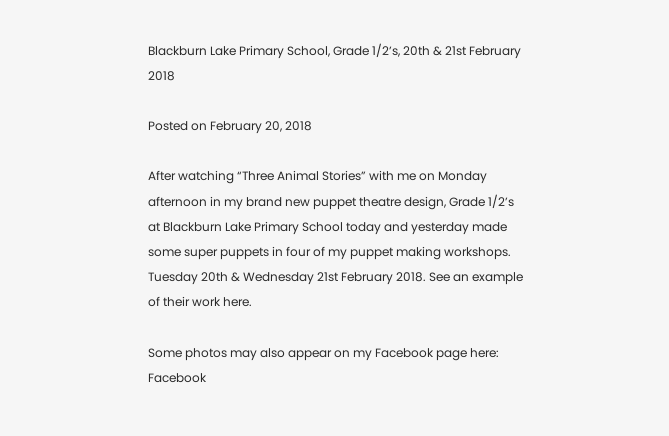Blackburn Lake Primary School, Grade 1/2’s, 20th & 21st February 2018

Posted on February 20, 2018

After watching “Three Animal Stories” with me on Monday afternoon in my brand new puppet theatre design, Grade 1/2’s  at Blackburn Lake Primary School today and yesterday made some super puppets in four of my puppet making workshops. Tuesday 20th & Wednesday 21st February 2018. See an example of their work here.

Some photos may also appear on my Facebook page here:  Facebook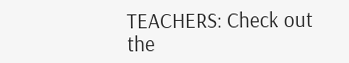TEACHERS: Check out the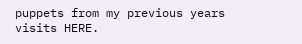puppets from my previous years visits HERE.